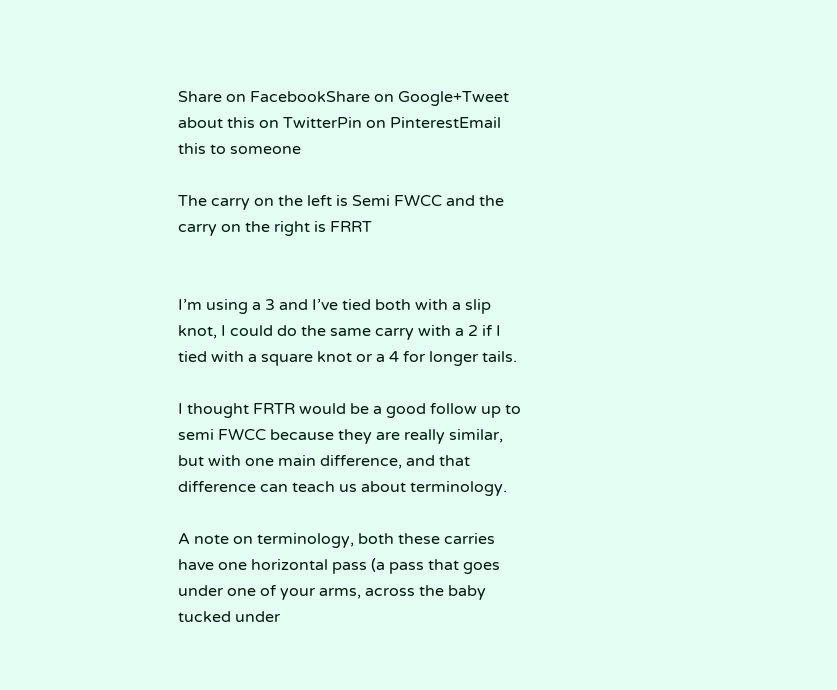Share on FacebookShare on Google+Tweet about this on TwitterPin on PinterestEmail this to someone

The carry on the left is Semi FWCC and the carry on the right is FRRT


I’m using a 3 and I’ve tied both with a slip knot, I could do the same carry with a 2 if I tied with a square knot or a 4 for longer tails.

I thought FRTR would be a good follow up to semi FWCC because they are really similar, but with one main difference, and that difference can teach us about terminology.

A note on terminology, both these carries have one horizontal pass (a pass that goes under one of your arms, across the baby tucked under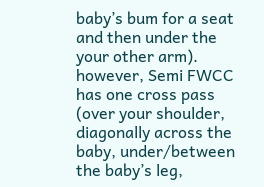baby’s bum for a seat and then under the your other arm). however, Semi FWCC has one cross pass (over your shoulder, diagonally across the baby, under/between the baby’s leg,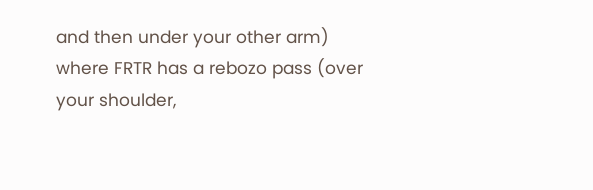and then under your other arm) where FRTR has a rebozo pass (over your shoulder,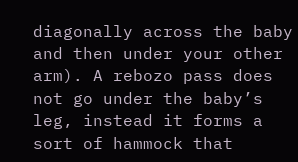diagonally across the baby and then under your other arm). A rebozo pass does not go under the baby’s leg, instead it forms a sort of hammock that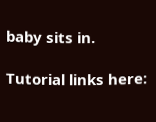baby sits in.

Tutorial links here: